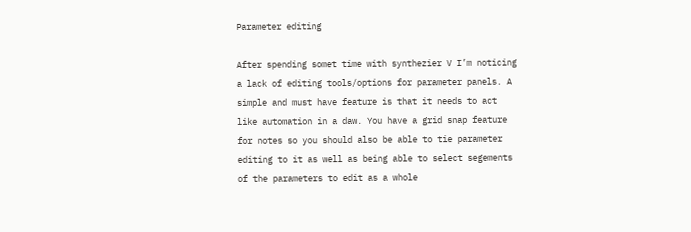Parameter editing

After spending somet time with synthezier V I’m noticing a lack of editing tools/options for parameter panels. A simple and must have feature is that it needs to act like automation in a daw. You have a grid snap feature for notes so you should also be able to tie parameter editing to it as well as being able to select segements of the parameters to edit as a whole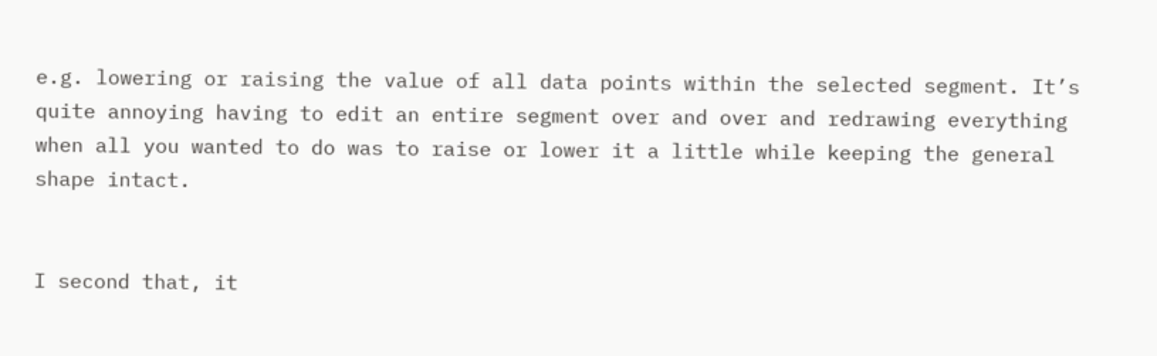e.g. lowering or raising the value of all data points within the selected segment. It’s quite annoying having to edit an entire segment over and over and redrawing everything when all you wanted to do was to raise or lower it a little while keeping the general shape intact.


I second that, it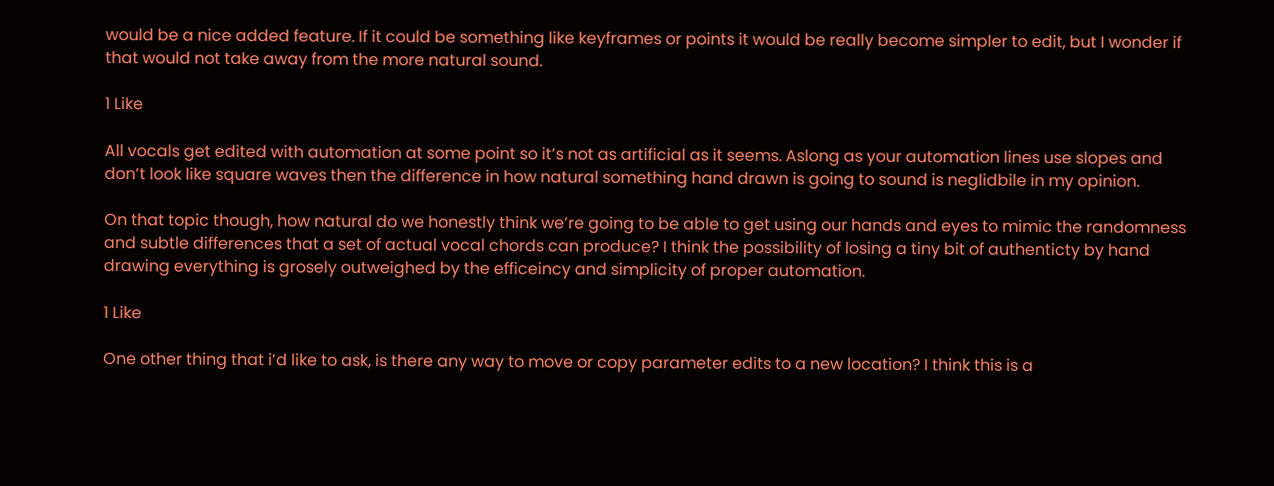would be a nice added feature. If it could be something like keyframes or points it would be really become simpler to edit, but I wonder if that would not take away from the more natural sound.

1 Like

All vocals get edited with automation at some point so it’s not as artificial as it seems. Aslong as your automation lines use slopes and don’t look like square waves then the difference in how natural something hand drawn is going to sound is neglidbile in my opinion.

On that topic though, how natural do we honestly think we’re going to be able to get using our hands and eyes to mimic the randomness and subtle differences that a set of actual vocal chords can produce? I think the possibility of losing a tiny bit of authenticty by hand drawing everything is grosely outweighed by the efficeincy and simplicity of proper automation.

1 Like

One other thing that i’d like to ask, is there any way to move or copy parameter edits to a new location? I think this is a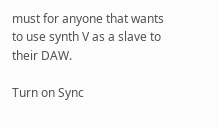must for anyone that wants to use synth V as a slave to their DAW.

Turn on Sync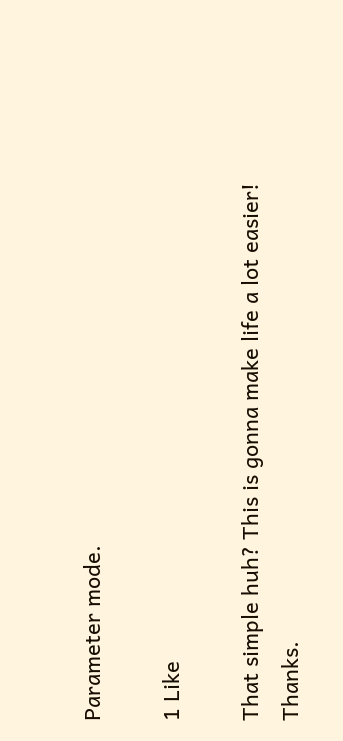Parameter mode.

1 Like

That simple huh? This is gonna make life a lot easier! Thanks.